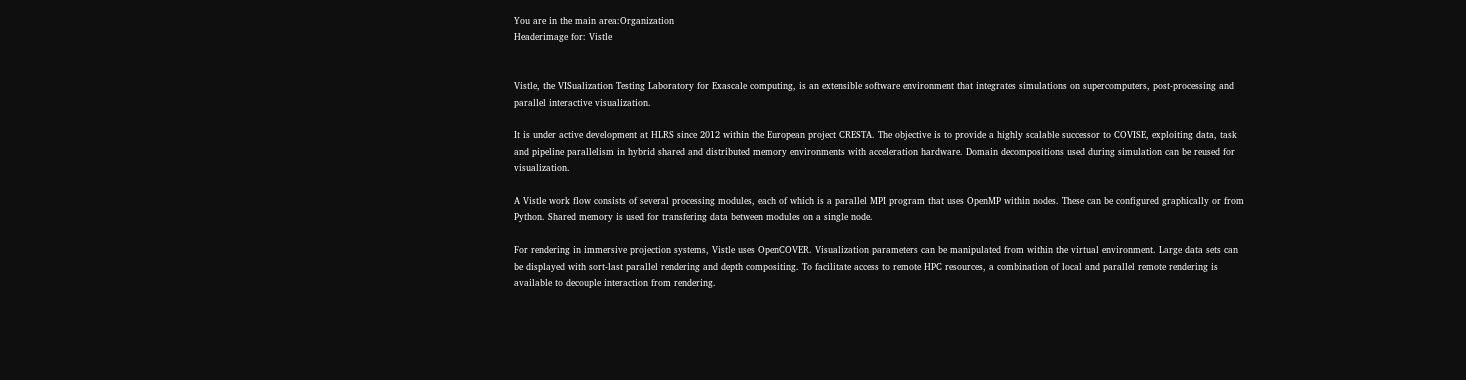You are in the main area:Organization
Headerimage for: Vistle


Vistle, the VISualization Testing Laboratory for Exascale computing, is an extensible software environment that integrates simulations on supercomputers, post-processing and parallel interactive visualization.

It is under active development at HLRS since 2012 within the European project CRESTA. The objective is to provide a highly scalable successor to COVISE, exploiting data, task and pipeline parallelism in hybrid shared and distributed memory environments with acceleration hardware. Domain decompositions used during simulation can be reused for visualization.

A Vistle work flow consists of several processing modules, each of which is a parallel MPI program that uses OpenMP within nodes. These can be configured graphically or from Python. Shared memory is used for transfering data between modules on a single node.

For rendering in immersive projection systems, Vistle uses OpenCOVER. Visualization parameters can be manipulated from within the virtual environment. Large data sets can be displayed with sort-last parallel rendering and depth compositing. To facilitate access to remote HPC resources, a combination of local and parallel remote rendering is available to decouple interaction from rendering.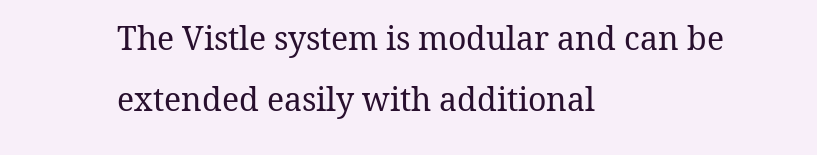The Vistle system is modular and can be extended easily with additional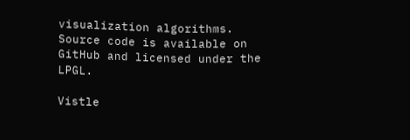visualization algorithms. Source code is available on GitHub and licensed under the LPGL.

Vistle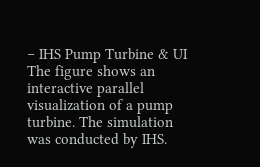– IHS Pump Turbine & UI
The figure shows an interactive parallel visualization of a pump turbine. The simulation was conducted by IHS.